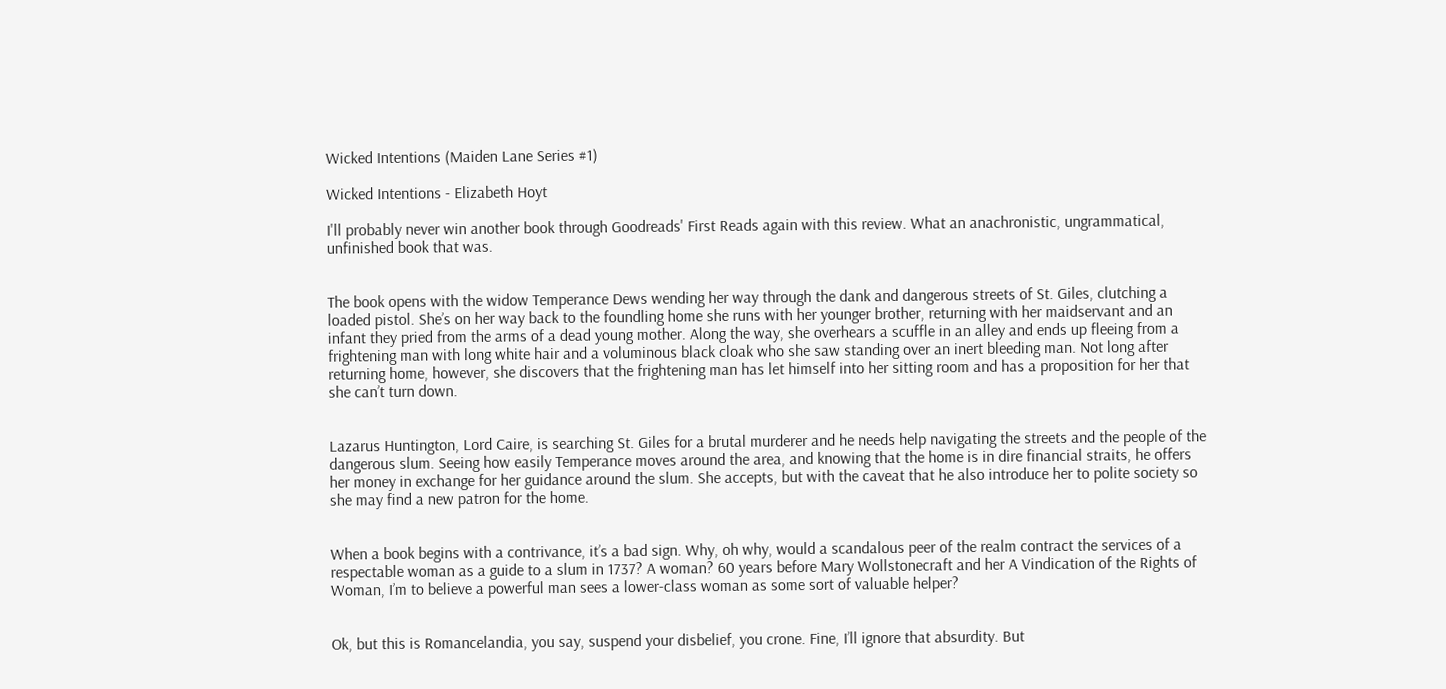Wicked Intentions (Maiden Lane Series #1)

Wicked Intentions - Elizabeth Hoyt

I'll probably never win another book through Goodreads' First Reads again with this review. What an anachronistic, ungrammatical, unfinished book that was.


The book opens with the widow Temperance Dews wending her way through the dank and dangerous streets of St. Giles, clutching a loaded pistol. She’s on her way back to the foundling home she runs with her younger brother, returning with her maidservant and an infant they pried from the arms of a dead young mother. Along the way, she overhears a scuffle in an alley and ends up fleeing from a frightening man with long white hair and a voluminous black cloak who she saw standing over an inert bleeding man. Not long after returning home, however, she discovers that the frightening man has let himself into her sitting room and has a proposition for her that she can’t turn down.


Lazarus Huntington, Lord Caire, is searching St. Giles for a brutal murderer and he needs help navigating the streets and the people of the dangerous slum. Seeing how easily Temperance moves around the area, and knowing that the home is in dire financial straits, he offers her money in exchange for her guidance around the slum. She accepts, but with the caveat that he also introduce her to polite society so she may find a new patron for the home.


When a book begins with a contrivance, it’s a bad sign. Why, oh why, would a scandalous peer of the realm contract the services of a respectable woman as a guide to a slum in 1737? A woman? 60 years before Mary Wollstonecraft and her A Vindication of the Rights of Woman, I’m to believe a powerful man sees a lower-class woman as some sort of valuable helper?


Ok, but this is Romancelandia, you say, suspend your disbelief, you crone. Fine, I’ll ignore that absurdity. But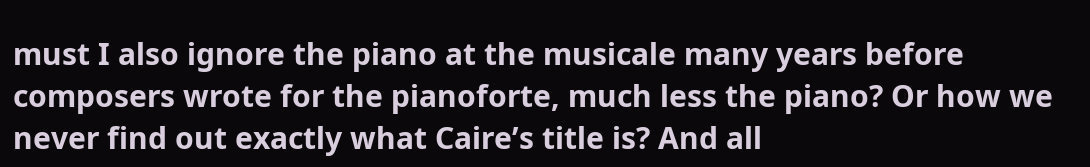must I also ignore the piano at the musicale many years before composers wrote for the pianoforte, much less the piano? Or how we never find out exactly what Caire’s title is? And all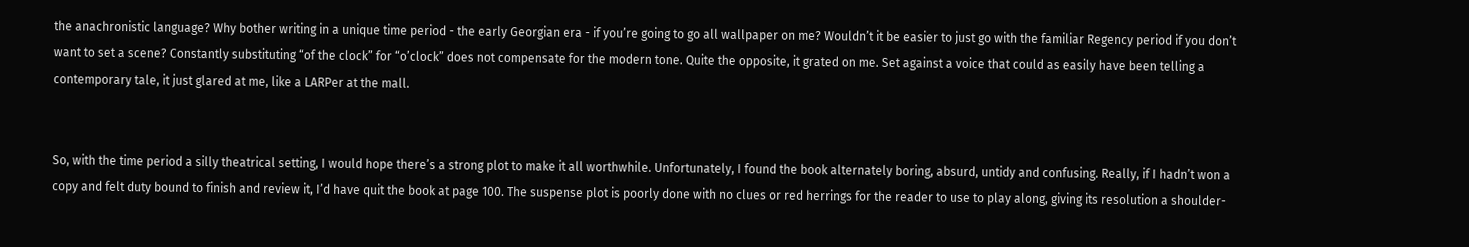the anachronistic language? Why bother writing in a unique time period - the early Georgian era - if you’re going to go all wallpaper on me? Wouldn’t it be easier to just go with the familiar Regency period if you don’t want to set a scene? Constantly substituting “of the clock” for “o’clock” does not compensate for the modern tone. Quite the opposite, it grated on me. Set against a voice that could as easily have been telling a contemporary tale, it just glared at me, like a LARPer at the mall.


So, with the time period a silly theatrical setting, I would hope there’s a strong plot to make it all worthwhile. Unfortunately, I found the book alternately boring, absurd, untidy and confusing. Really, if I hadn’t won a copy and felt duty bound to finish and review it, I’d have quit the book at page 100. The suspense plot is poorly done with no clues or red herrings for the reader to use to play along, giving its resolution a shoulder-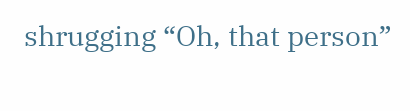shrugging “Oh, that person”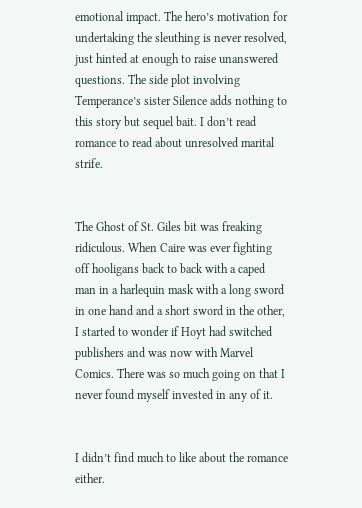emotional impact. The hero’s motivation for undertaking the sleuthing is never resolved, just hinted at enough to raise unanswered questions. The side plot involving Temperance’s sister Silence adds nothing to this story but sequel bait. I don’t read romance to read about unresolved marital strife.


The Ghost of St. Giles bit was freaking ridiculous. When Caire was ever fighting off hooligans back to back with a caped man in a harlequin mask with a long sword in one hand and a short sword in the other, I started to wonder if Hoyt had switched publishers and was now with Marvel Comics. There was so much going on that I never found myself invested in any of it.


I didn’t find much to like about the romance either.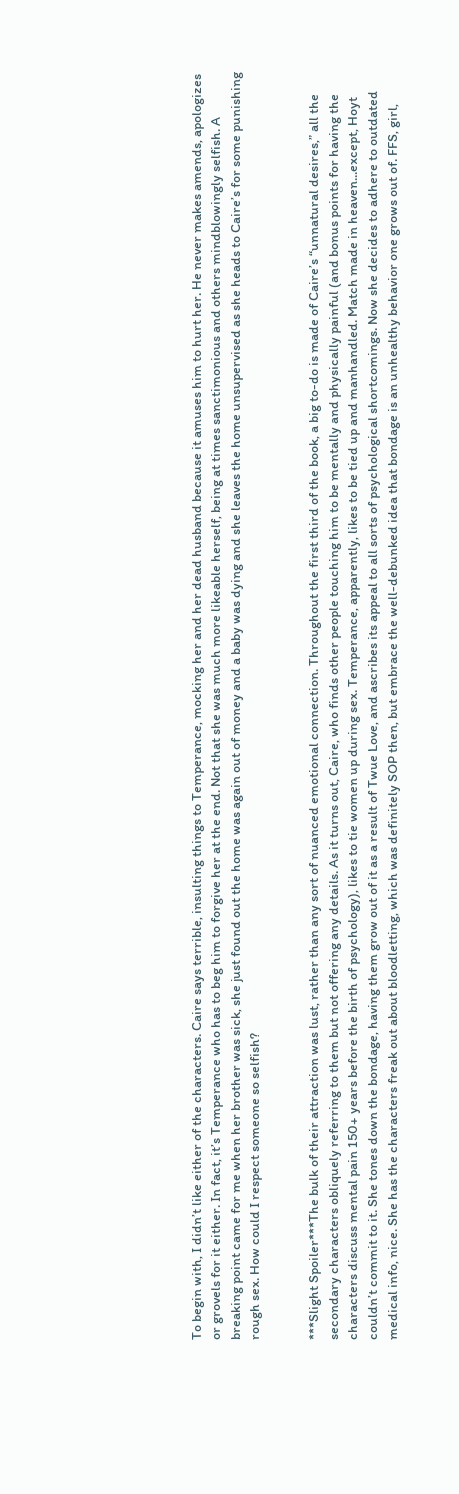To begin with, I didn’t like either of the characters. Caire says terrible, insulting things to Temperance, mocking her and her dead husband because it amuses him to hurt her. He never makes amends, apologizes or grovels for it either. In fact, it’s Temperance who has to beg him to forgive her at the end. Not that she was much more likeable herself, being at times sanctimonious and others mindblowingly selfish. A breaking point came for me when her brother was sick, she just found out the home was again out of money and a baby was dying and she leaves the home unsupervised as she heads to Caire’s for some punishing rough sex. How could I respect someone so selfish?


***Slight Spoiler***The bulk of their attraction was lust, rather than any sort of nuanced emotional connection. Throughout the first third of the book, a big to-do is made of Caire’s “unnatural desires,” all the secondary characters obliquely referring to them but not offering any details. As it turns out, Caire, who finds other people touching him to be mentally and physically painful (and bonus points for having the characters discuss mental pain 150+ years before the birth of psychology), likes to tie women up during sex. Temperance, apparently, likes to be tied up and manhandled. Match made in heaven...except, Hoyt couldn’t commit to it. She tones down the bondage, having them grow out of it as a result of Twue Love, and ascribes its appeal to all sorts of psychological shortcomings. Now she decides to adhere to outdated medical info, nice. She has the characters freak out about bloodletting, which was definitely SOP then, but embrace the well-debunked idea that bondage is an unhealthy behavior one grows out of. FFS, girl,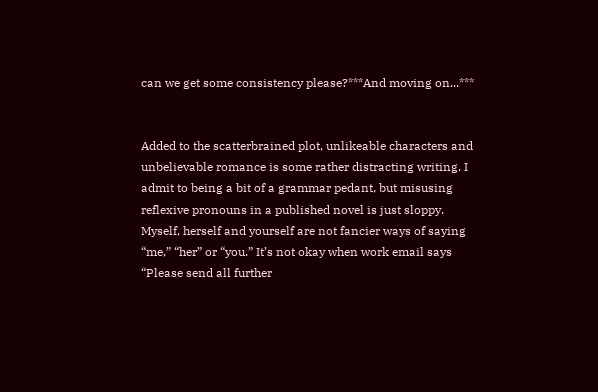can we get some consistency please?***And moving on...***


Added to the scatterbrained plot, unlikeable characters and unbelievable romance is some rather distracting writing. I admit to being a bit of a grammar pedant, but misusing reflexive pronouns in a published novel is just sloppy. Myself, herself and yourself are not fancier ways of saying “me,” “her” or “you.” It’s not okay when work email says “Please send all further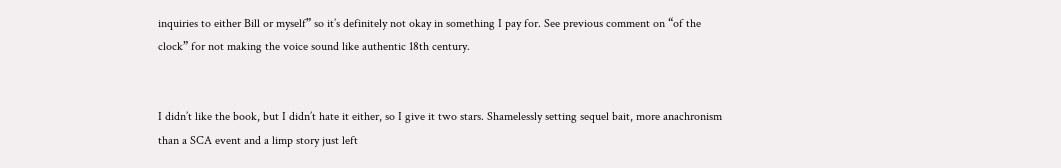inquiries to either Bill or myself” so it’s definitely not okay in something I pay for. See previous comment on “of the clock” for not making the voice sound like authentic 18th century.


I didn’t like the book, but I didn’t hate it either, so I give it two stars. Shamelessly setting sequel bait, more anachronism than a SCA event and a limp story just left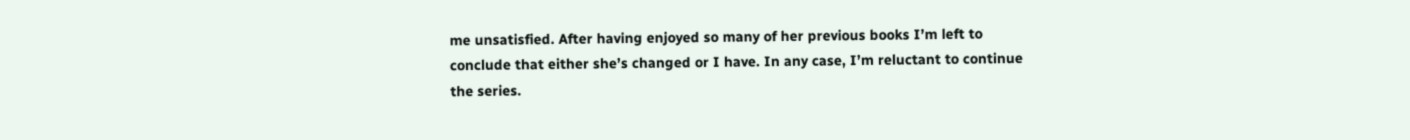me unsatisfied. After having enjoyed so many of her previous books I’m left to conclude that either she’s changed or I have. In any case, I’m reluctant to continue the series.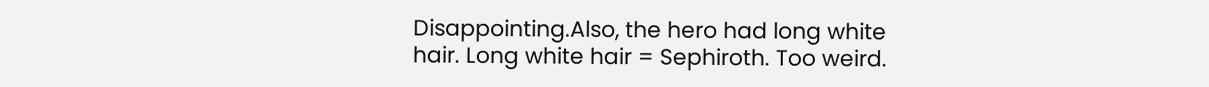Disappointing.Also, the hero had long white hair. Long white hair = Sephiroth. Too weird.